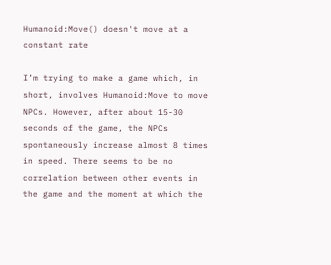Humanoid:Move() doesn't move at a constant rate

I’m trying to make a game which, in short, involves Humanoid:Move to move NPCs. However, after about 15-30 seconds of the game, the NPCs spontaneously increase almost 8 times in speed. There seems to be no correlation between other events in the game and the moment at which the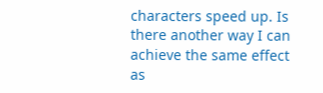characters speed up. Is there another way I can achieve the same effect as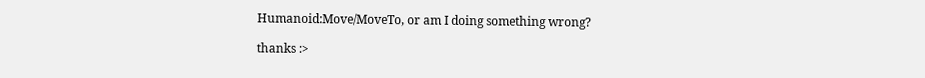Humanoid:Move/MoveTo, or am I doing something wrong?

thanks :>